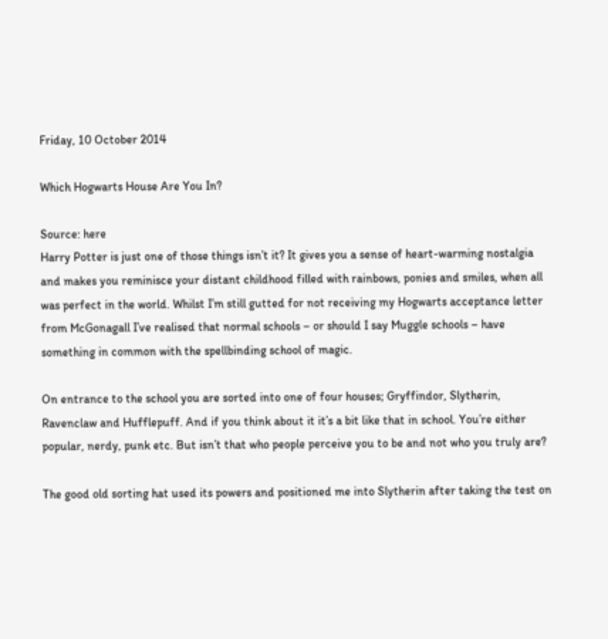Friday, 10 October 2014

Which Hogwarts House Are You In?

Source: here
Harry Potter is just one of those things isn’t it? It gives you a sense of heart-warming nostalgia and makes you reminisce your distant childhood filled with rainbows, ponies and smiles, when all was perfect in the world. Whilst I’m still gutted for not receiving my Hogwarts acceptance letter from McGonagall I’ve realised that normal schools – or should I say Muggle schools – have something in common with the spellbinding school of magic.

On entrance to the school you are sorted into one of four houses; Gryffindor, Slytherin, Ravenclaw and Hufflepuff. And if you think about it it’s a bit like that in school. You’re either popular, nerdy, punk etc. But isn’t that who people perceive you to be and not who you truly are?

The good old sorting hat used its powers and positioned me into Slytherin after taking the test on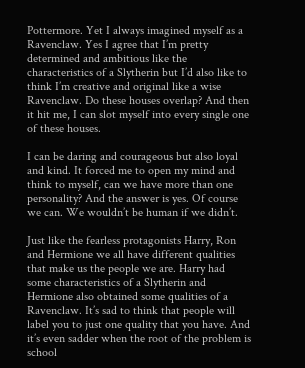Pottermore. Yet I always imagined myself as a Ravenclaw. Yes I agree that I’m pretty determined and ambitious like the characteristics of a Slytherin but I’d also like to think I’m creative and original like a wise Ravenclaw. Do these houses overlap? And then it hit me, I can slot myself into every single one of these houses.

I can be daring and courageous but also loyal and kind. It forced me to open my mind and think to myself, can we have more than one personality? And the answer is yes. Of course we can. We wouldn’t be human if we didn’t.

Just like the fearless protagonists Harry, Ron and Hermione we all have different qualities that make us the people we are. Harry had some characteristics of a Slytherin and Hermione also obtained some qualities of a Ravenclaw. It’s sad to think that people will label you to just one quality that you have. And it’s even sadder when the root of the problem is school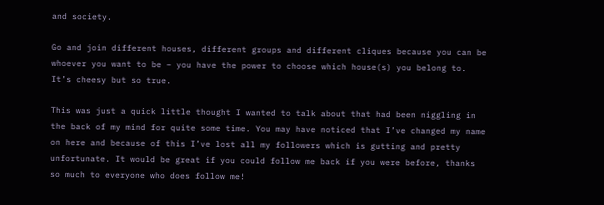and society.

Go and join different houses, different groups and different cliques because you can be whoever you want to be – you have the power to choose which house(s) you belong to. It’s cheesy but so true.

This was just a quick little thought I wanted to talk about that had been niggling in the back of my mind for quite some time. You may have noticed that I’ve changed my name on here and because of this I’ve lost all my followers which is gutting and pretty unfortunate. It would be great if you could follow me back if you were before, thanks so much to everyone who does follow me!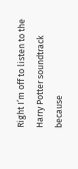Right I’m off to listen to the Harry Potter soundtrack because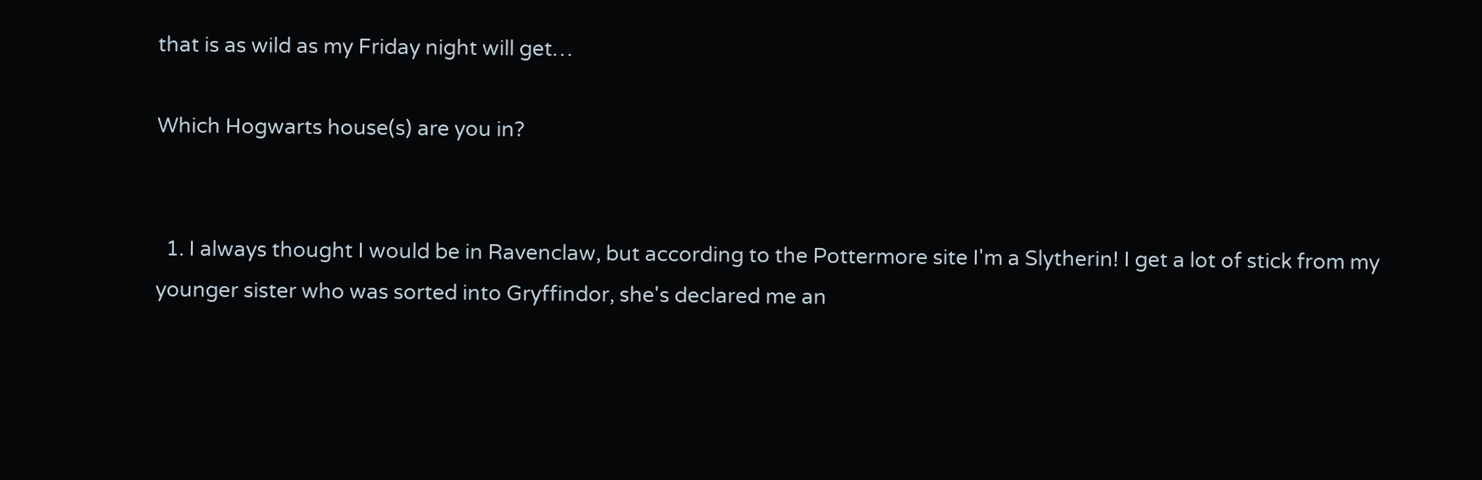that is as wild as my Friday night will get…

Which Hogwarts house(s) are you in?


  1. I always thought I would be in Ravenclaw, but according to the Pottermore site I'm a Slytherin! I get a lot of stick from my younger sister who was sorted into Gryffindor, she's declared me an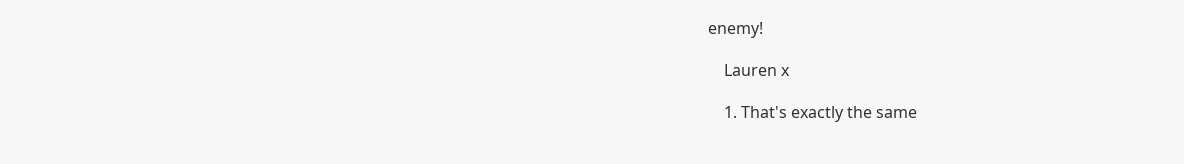enemy!

    Lauren x

    1. That's exactly the same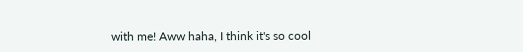with me! Aww haha, I think it's so cool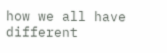how we all have different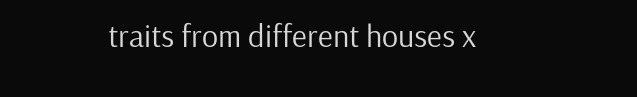traits from different houses x